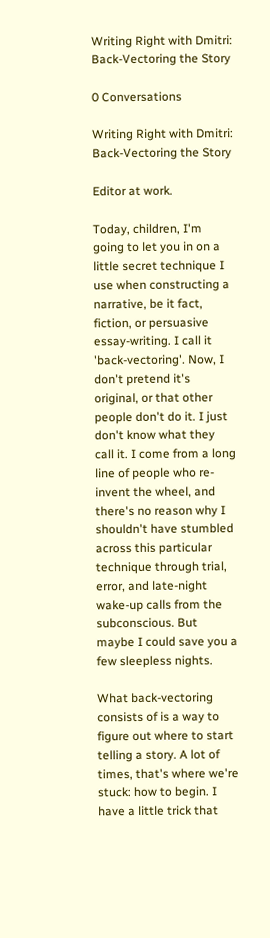Writing Right with Dmitri: Back-Vectoring the Story

0 Conversations

Writing Right with Dmitri: Back-Vectoring the Story

Editor at work.

Today, children, I'm going to let you in on a little secret technique I use when constructing a narrative, be it fact, fiction, or persuasive essay-writing. I call it 'back-vectoring'. Now, I don't pretend it's original, or that other people don't do it. I just don't know what they call it. I come from a long line of people who re-invent the wheel, and there's no reason why I shouldn't have stumbled across this particular technique through trial, error, and late-night wake-up calls from the subconscious. But maybe I could save you a few sleepless nights.

What back-vectoring consists of is a way to figure out where to start telling a story. A lot of times, that's where we're stuck: how to begin. I have a little trick that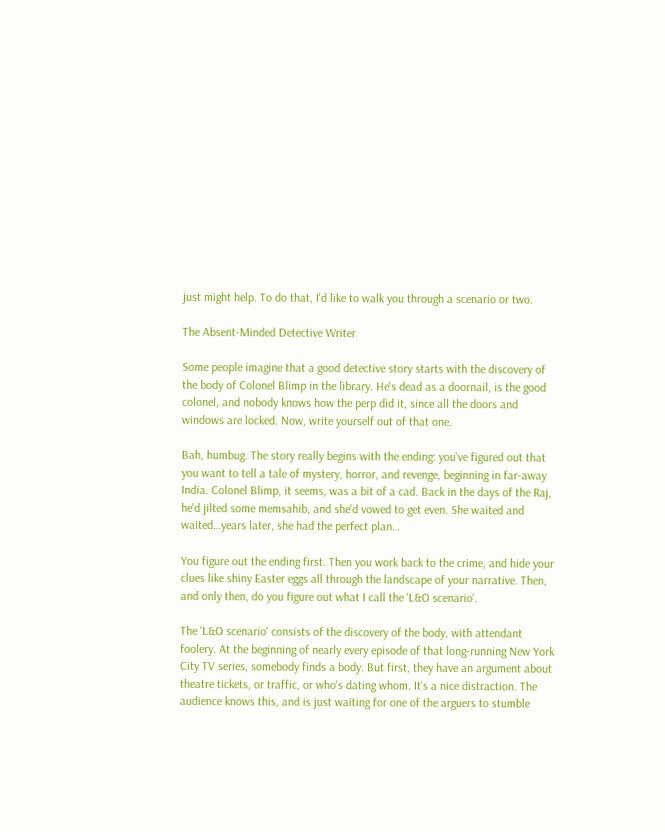just might help. To do that, I'd like to walk you through a scenario or two.

The Absent-Minded Detective Writer

Some people imagine that a good detective story starts with the discovery of the body of Colonel Blimp in the library. He's dead as a doornail, is the good colonel, and nobody knows how the perp did it, since all the doors and windows are locked. Now, write yourself out of that one.

Bah, humbug. The story really begins with the ending: you've figured out that you want to tell a tale of mystery, horror, and revenge, beginning in far-away India. Colonel Blimp, it seems, was a bit of a cad. Back in the days of the Raj, he'd jilted some memsahib, and she'd vowed to get even. She waited and waited…years later, she had the perfect plan…

You figure out the ending first. Then you work back to the crime, and hide your clues like shiny Easter eggs all through the landscape of your narrative. Then, and only then, do you figure out what I call the 'L&O scenario'.

The 'L&O scenario' consists of the discovery of the body, with attendant foolery. At the beginning of nearly every episode of that long-running New York City TV series, somebody finds a body. But first, they have an argument about theatre tickets, or traffic, or who's dating whom. It's a nice distraction. The audience knows this, and is just waiting for one of the arguers to stumble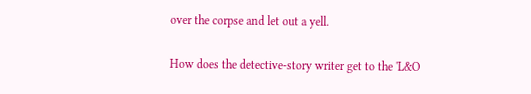over the corpse and let out a yell.

How does the detective-story writer get to the 'L&O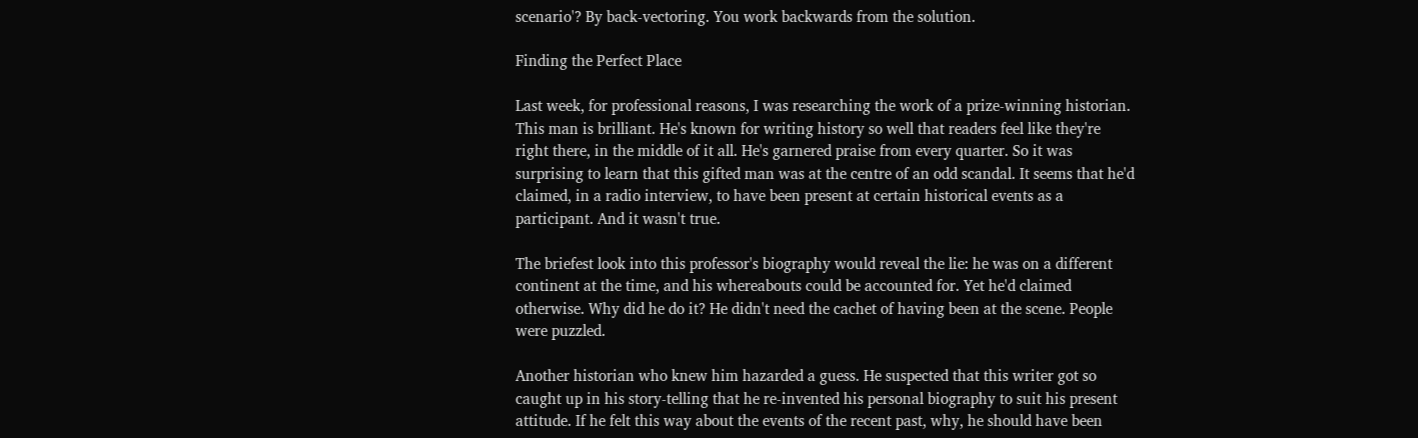scenario'? By back-vectoring. You work backwards from the solution.

Finding the Perfect Place

Last week, for professional reasons, I was researching the work of a prize-winning historian. This man is brilliant. He's known for writing history so well that readers feel like they're right there, in the middle of it all. He's garnered praise from every quarter. So it was surprising to learn that this gifted man was at the centre of an odd scandal. It seems that he'd claimed, in a radio interview, to have been present at certain historical events as a participant. And it wasn't true.

The briefest look into this professor's biography would reveal the lie: he was on a different continent at the time, and his whereabouts could be accounted for. Yet he'd claimed otherwise. Why did he do it? He didn't need the cachet of having been at the scene. People were puzzled.

Another historian who knew him hazarded a guess. He suspected that this writer got so caught up in his story-telling that he re-invented his personal biography to suit his present attitude. If he felt this way about the events of the recent past, why, he should have been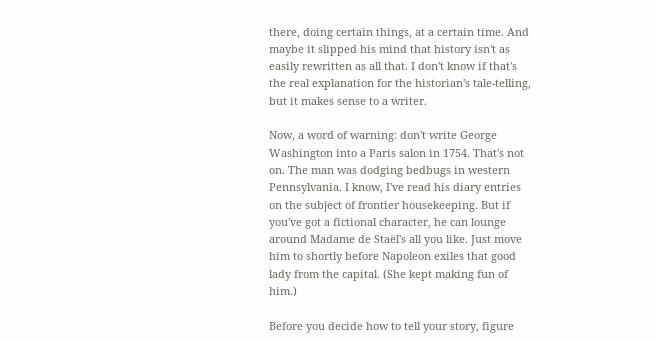there, doing certain things, at a certain time. And maybe it slipped his mind that history isn't as easily rewritten as all that. I don't know if that's the real explanation for the historian's tale-telling, but it makes sense to a writer.

Now, a word of warning: don't write George Washington into a Paris salon in 1754. That's not on. The man was dodging bedbugs in western Pennsylvania. I know, I've read his diary entries on the subject of frontier housekeeping. But if you've got a fictional character, he can lounge around Madame de Staël's all you like. Just move him to shortly before Napoleon exiles that good lady from the capital. (She kept making fun of him.)

Before you decide how to tell your story, figure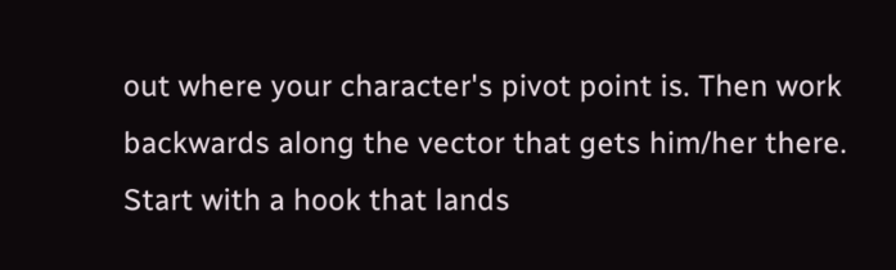out where your character's pivot point is. Then work backwards along the vector that gets him/her there. Start with a hook that lands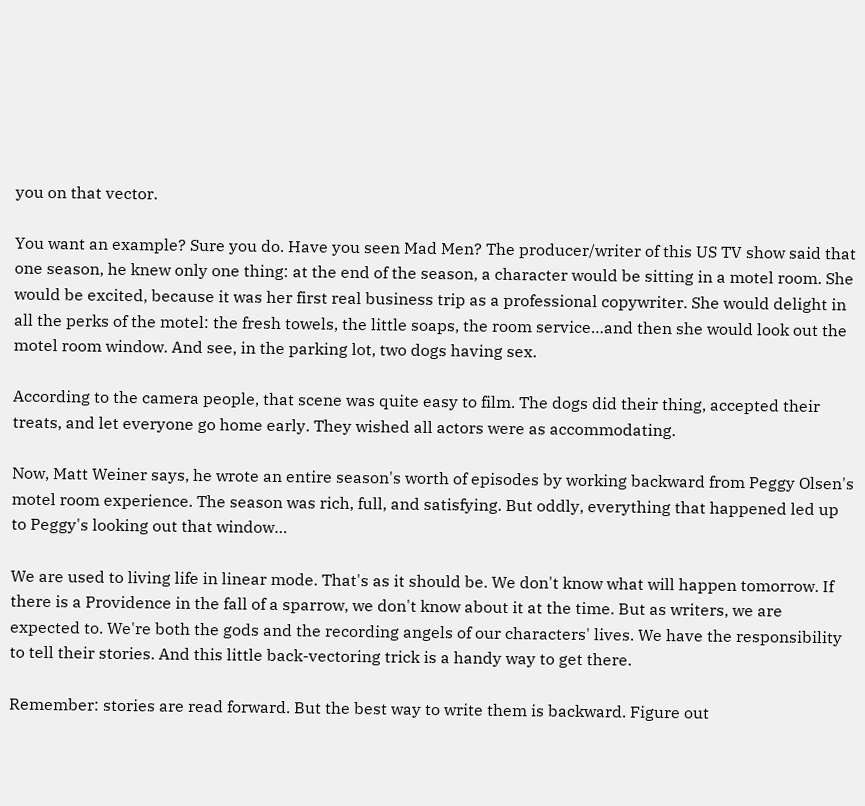you on that vector.

You want an example? Sure you do. Have you seen Mad Men? The producer/writer of this US TV show said that one season, he knew only one thing: at the end of the season, a character would be sitting in a motel room. She would be excited, because it was her first real business trip as a professional copywriter. She would delight in all the perks of the motel: the fresh towels, the little soaps, the room service…and then she would look out the motel room window. And see, in the parking lot, two dogs having sex.

According to the camera people, that scene was quite easy to film. The dogs did their thing, accepted their treats, and let everyone go home early. They wished all actors were as accommodating.

Now, Matt Weiner says, he wrote an entire season's worth of episodes by working backward from Peggy Olsen's motel room experience. The season was rich, full, and satisfying. But oddly, everything that happened led up to Peggy's looking out that window…

We are used to living life in linear mode. That's as it should be. We don't know what will happen tomorrow. If there is a Providence in the fall of a sparrow, we don't know about it at the time. But as writers, we are expected to. We're both the gods and the recording angels of our characters' lives. We have the responsibility to tell their stories. And this little back-vectoring trick is a handy way to get there.

Remember: stories are read forward. But the best way to write them is backward. Figure out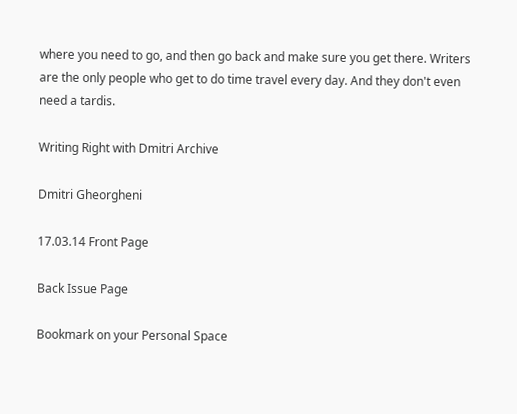where you need to go, and then go back and make sure you get there. Writers are the only people who get to do time travel every day. And they don't even need a tardis.

Writing Right with Dmitri Archive

Dmitri Gheorgheni

17.03.14 Front Page

Back Issue Page

Bookmark on your Personal Space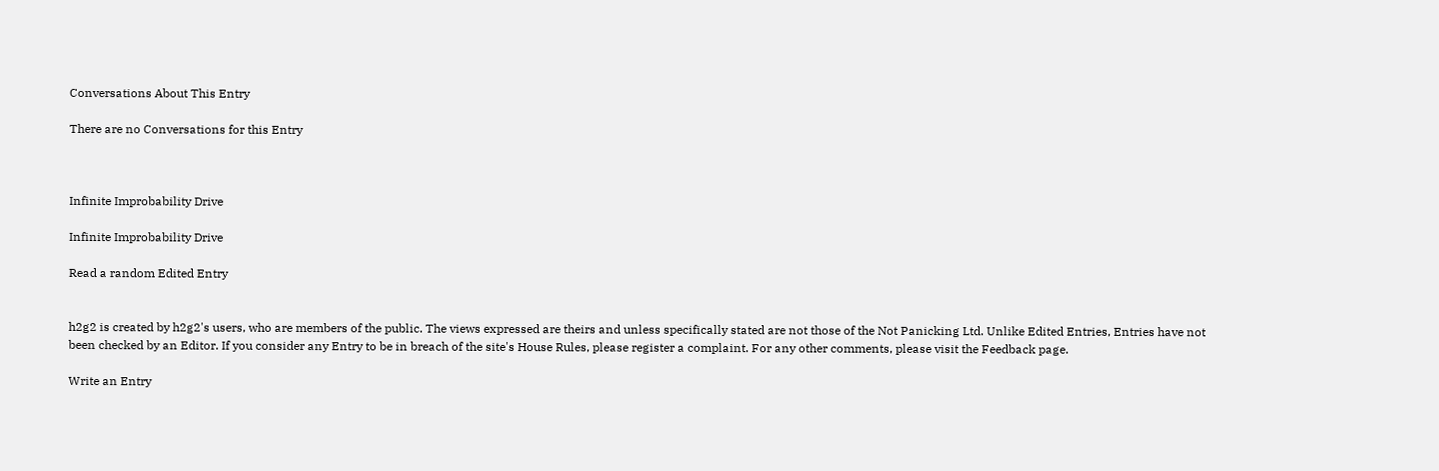Conversations About This Entry

There are no Conversations for this Entry



Infinite Improbability Drive

Infinite Improbability Drive

Read a random Edited Entry


h2g2 is created by h2g2's users, who are members of the public. The views expressed are theirs and unless specifically stated are not those of the Not Panicking Ltd. Unlike Edited Entries, Entries have not been checked by an Editor. If you consider any Entry to be in breach of the site's House Rules, please register a complaint. For any other comments, please visit the Feedback page.

Write an Entry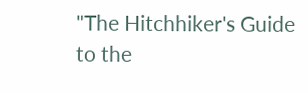"The Hitchhiker's Guide to the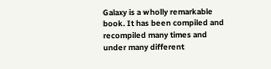Galaxy is a wholly remarkable book. It has been compiled and recompiled many times and under many different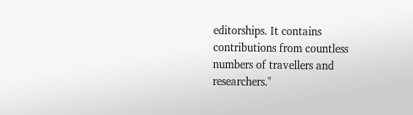editorships. It contains contributions from countless numbers of travellers and researchers."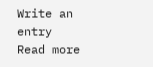Write an entry
Read more